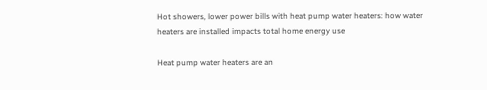Hot showers, lower power bills with heat pump water heaters: how water heaters are installed impacts total home energy use

Heat pump water heaters are an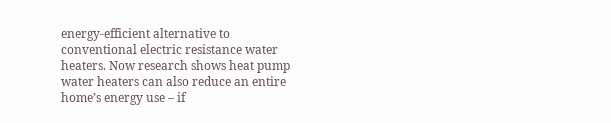energy-efficient alternative to conventional electric resistance water heaters. Now research shows heat pump water heaters can also reduce an entire home’s energy use – if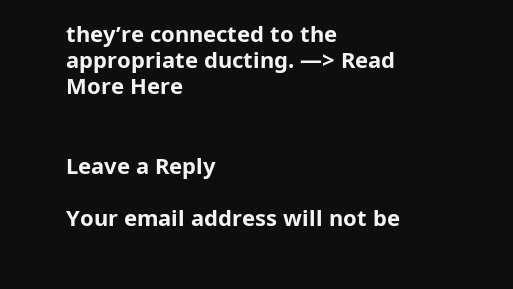they’re connected to the appropriate ducting. —> Read More Here


Leave a Reply

Your email address will not be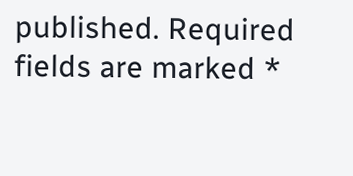published. Required fields are marked *